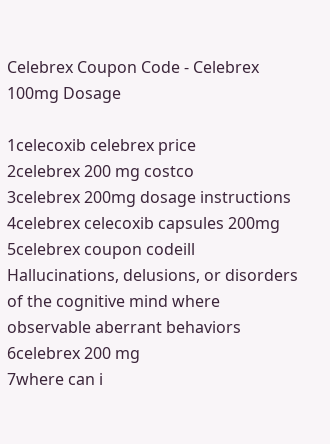Celebrex Coupon Code - Celebrex 100mg Dosage

1celecoxib celebrex price
2celebrex 200 mg costco
3celebrex 200mg dosage instructions
4celebrex celecoxib capsules 200mg
5celebrex coupon codeill Hallucinations, delusions, or disorders of the cognitive mind where observable aberrant behaviors
6celebrex 200 mg
7where can i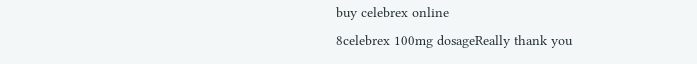buy celebrex online
8celebrex 100mg dosageReally thank you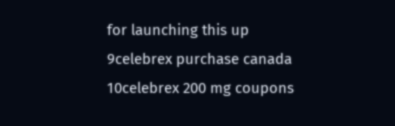for launching this up
9celebrex purchase canada
10celebrex 200 mg coupons